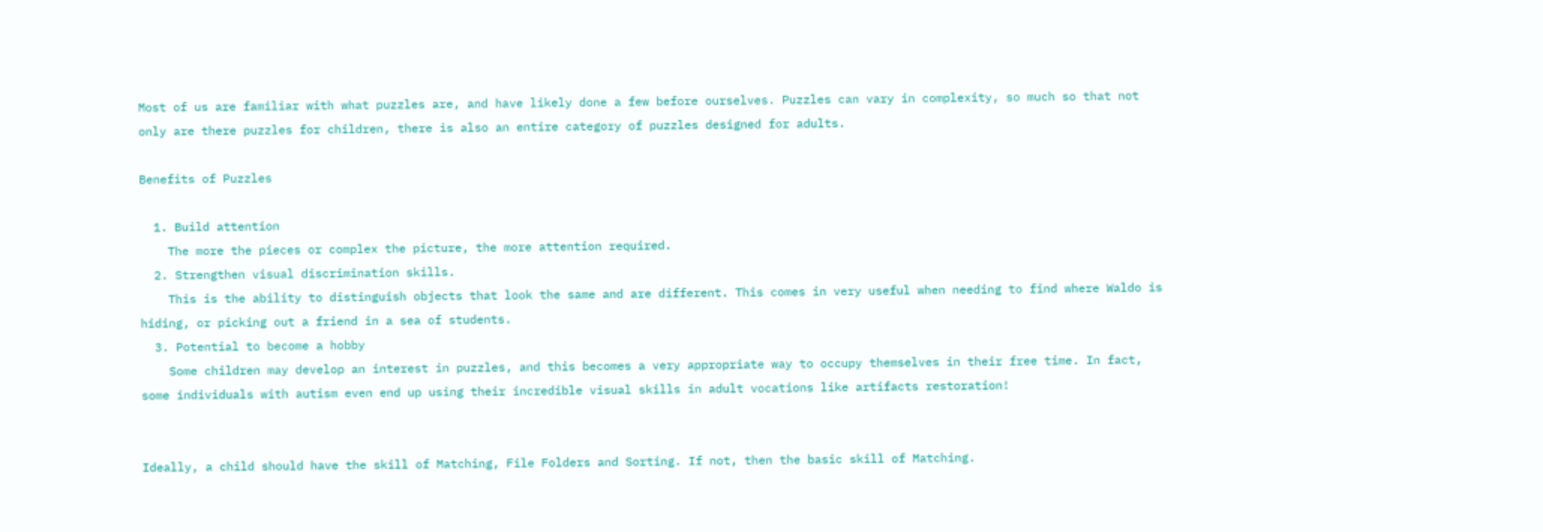Most of us are familiar with what puzzles are, and have likely done a few before ourselves. Puzzles can vary in complexity, so much so that not only are there puzzles for children, there is also an entire category of puzzles designed for adults.

Benefits of Puzzles

  1. Build attention
    The more the pieces or complex the picture, the more attention required.
  2. Strengthen visual discrimination skills.
    This is the ability to distinguish objects that look the same and are different. This comes in very useful when needing to find where Waldo is hiding, or picking out a friend in a sea of students.
  3. Potential to become a hobby
    Some children may develop an interest in puzzles, and this becomes a very appropriate way to occupy themselves in their free time. In fact, some individuals with autism even end up using their incredible visual skills in adult vocations like artifacts restoration!


Ideally, a child should have the skill of Matching, File Folders and Sorting. If not, then the basic skill of Matching.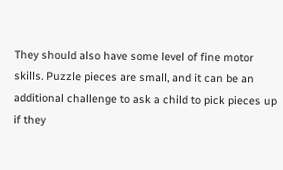They should also have some level of fine motor skills. Puzzle pieces are small, and it can be an additional challenge to ask a child to pick pieces up if they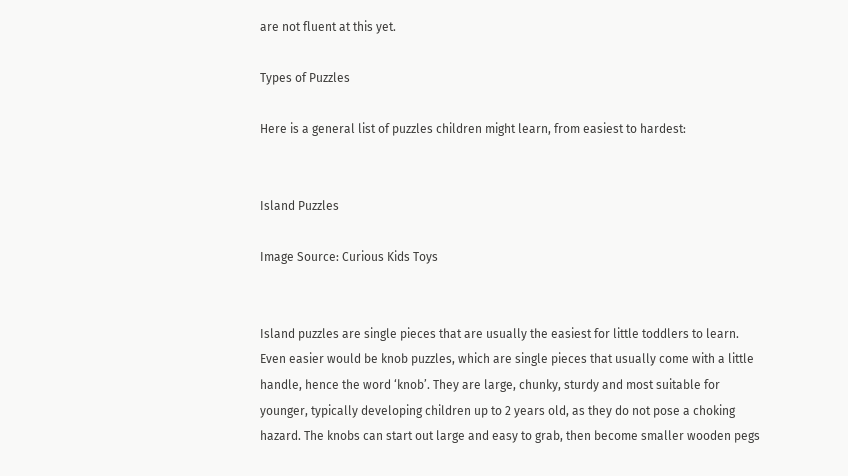are not fluent at this yet.

Types of Puzzles

Here is a general list of puzzles children might learn, from easiest to hardest:


Island Puzzles

Image Source: Curious Kids Toys


Island puzzles are single pieces that are usually the easiest for little toddlers to learn. Even easier would be knob puzzles, which are single pieces that usually come with a little handle, hence the word ‘knob’. They are large, chunky, sturdy and most suitable for younger, typically developing children up to 2 years old, as they do not pose a choking hazard. The knobs can start out large and easy to grab, then become smaller wooden pegs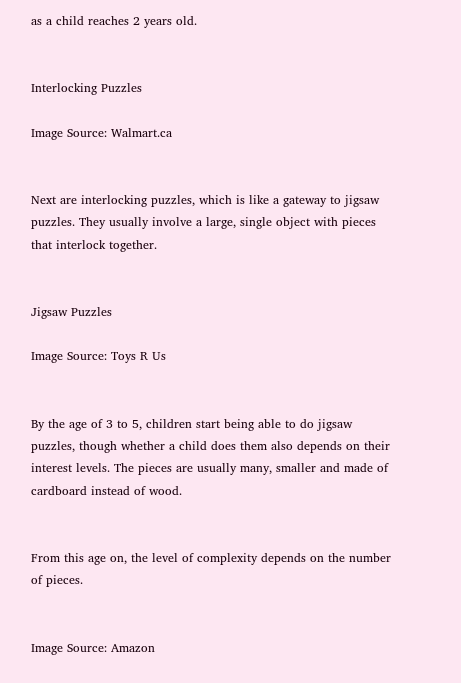as a child reaches 2 years old.


Interlocking Puzzles

Image Source: Walmart.ca


Next are interlocking puzzles, which is like a gateway to jigsaw puzzles. They usually involve a large, single object with pieces that interlock together.


Jigsaw Puzzles

Image Source: Toys R Us


By the age of 3 to 5, children start being able to do jigsaw puzzles, though whether a child does them also depends on their interest levels. The pieces are usually many, smaller and made of cardboard instead of wood.


From this age on, the level of complexity depends on the number of pieces.


Image Source: Amazon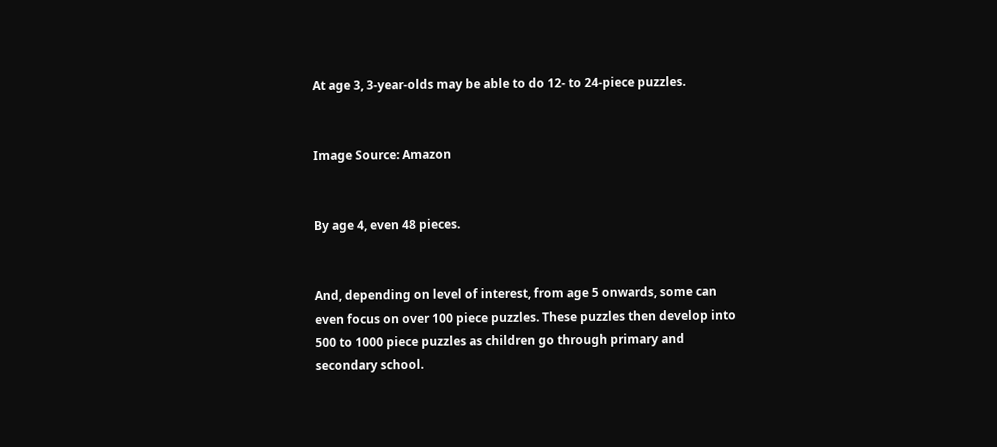At age 3, 3-year-olds may be able to do 12- to 24-piece puzzles.


Image Source: Amazon


By age 4, even 48 pieces.


And, depending on level of interest, from age 5 onwards, some can even focus on over 100 piece puzzles. These puzzles then develop into 500 to 1000 piece puzzles as children go through primary and secondary school.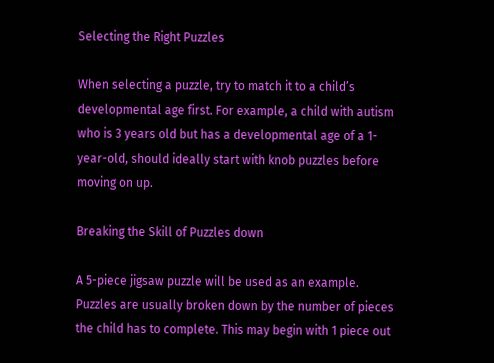Selecting the Right Puzzles

When selecting a puzzle, try to match it to a child’s developmental age first. For example, a child with autism who is 3 years old but has a developmental age of a 1-year-old, should ideally start with knob puzzles before moving on up.

Breaking the Skill of Puzzles down

A 5-piece jigsaw puzzle will be used as an example. Puzzles are usually broken down by the number of pieces the child has to complete. This may begin with 1 piece out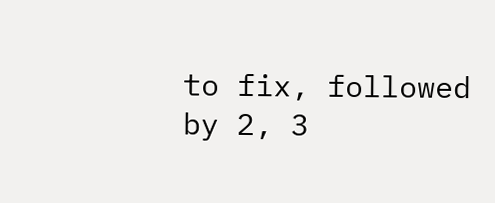to fix, followed by 2, 3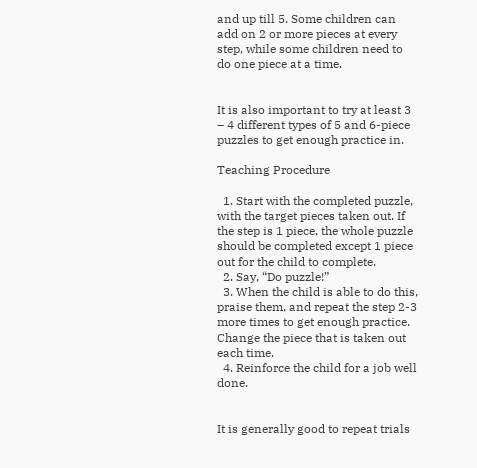and up till 5. Some children can add on 2 or more pieces at every step, while some children need to do one piece at a time.


It is also important to try at least 3 – 4 different types of 5 and 6-piece puzzles to get enough practice in.

Teaching Procedure

  1. Start with the completed puzzle, with the target pieces taken out. If the step is 1 piece, the whole puzzle should be completed except 1 piece out for the child to complete.
  2. Say, “Do puzzle!”
  3. When the child is able to do this, praise them, and repeat the step 2-3 more times to get enough practice. Change the piece that is taken out each time.
  4. Reinforce the child for a job well done.


It is generally good to repeat trials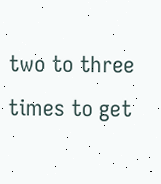two to three times to get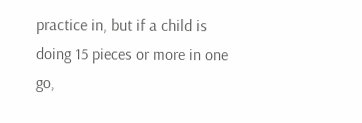practice in, but if a child is doing 15 pieces or more in one go,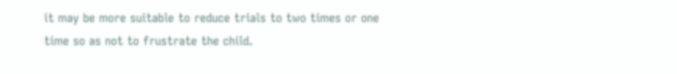it may be more suitable to reduce trials to two times or one time so as not to frustrate the child.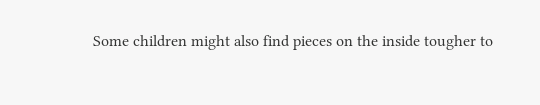Some children might also find pieces on the inside tougher to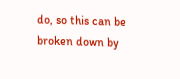do, so this can be broken down by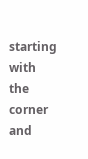starting with the corner and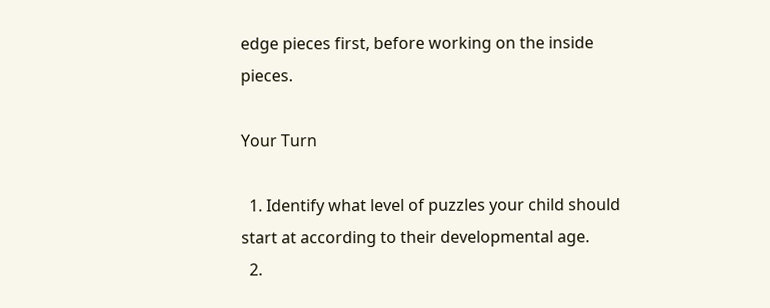edge pieces first, before working on the inside pieces.

Your Turn

  1. Identify what level of puzzles your child should start at according to their developmental age.
  2.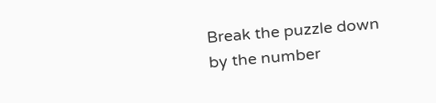Break the puzzle down by the number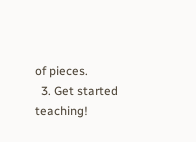of pieces.
  3. Get started teaching!